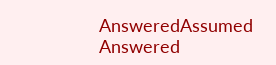AnsweredAssumed Answered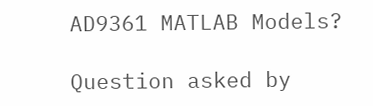AD9361 MATLAB Models?

Question asked by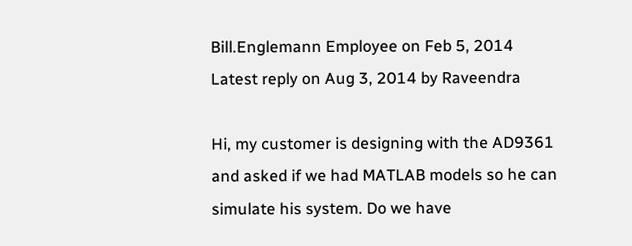Bill.Englemann Employee on Feb 5, 2014
Latest reply on Aug 3, 2014 by Raveendra

Hi, my customer is designing with the AD9361 and asked if we had MATLAB models so he can simulate his system. Do we have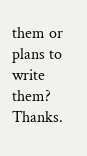them or plans to write them? Thanks.